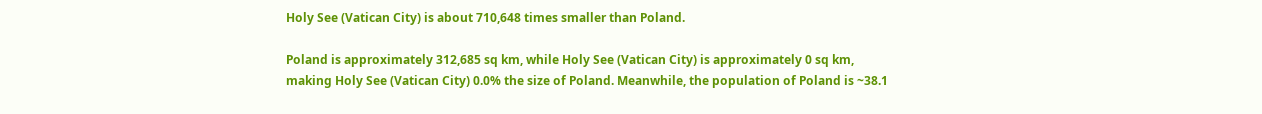Holy See (Vatican City) is about 710,648 times smaller than Poland.

Poland is approximately 312,685 sq km, while Holy See (Vatican City) is approximately 0 sq km, making Holy See (Vatican City) 0.0% the size of Poland. Meanwhile, the population of Poland is ~38.1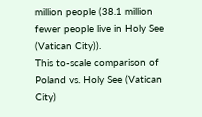million people (38.1 million fewer people live in Holy See (Vatican City)).
This to-scale comparison of Poland vs. Holy See (Vatican City)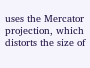uses the Mercator projection, which distorts the size of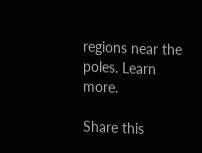regions near the poles. Learn more.

Share this